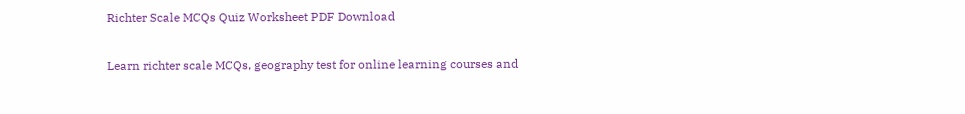Richter Scale MCQs Quiz Worksheet PDF Download

Learn richter scale MCQs, geography test for online learning courses and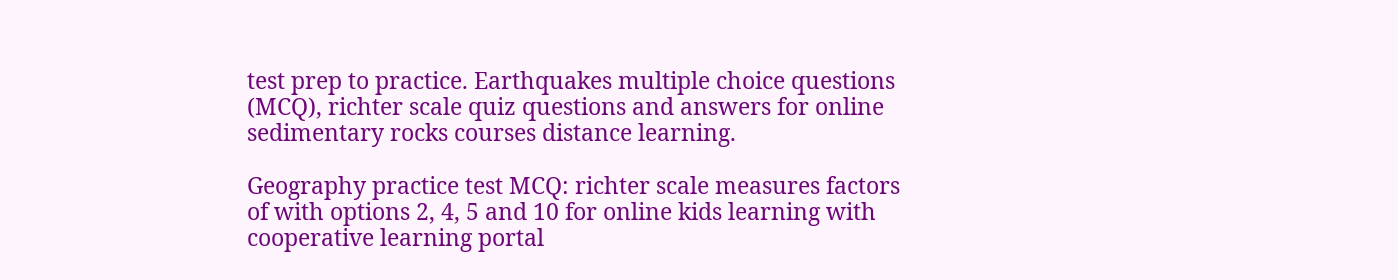test prep to practice. Earthquakes multiple choice questions (MCQ), richter scale quiz questions and answers for online sedimentary rocks courses distance learning.

Geography practice test MCQ: richter scale measures factors of with options 2, 4, 5 and 10 for online kids learning with cooperative learning portal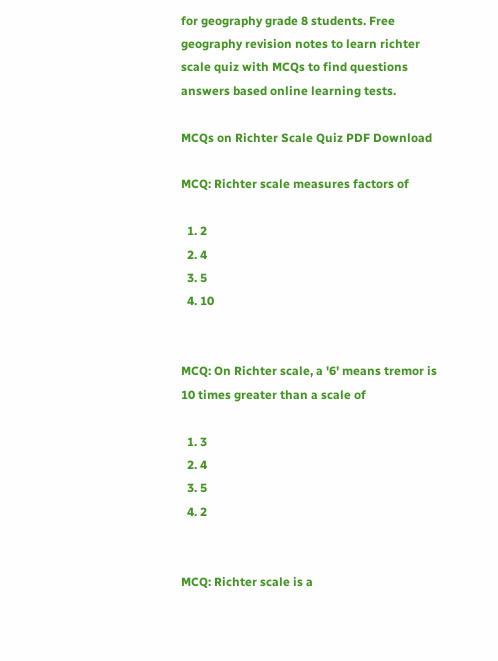for geography grade 8 students. Free geography revision notes to learn richter scale quiz with MCQs to find questions answers based online learning tests.

MCQs on Richter Scale Quiz PDF Download

MCQ: Richter scale measures factors of

  1. 2
  2. 4
  3. 5
  4. 10


MCQ: On Richter scale, a '6' means tremor is 10 times greater than a scale of

  1. 3
  2. 4
  3. 5
  4. 2


MCQ: Richter scale is a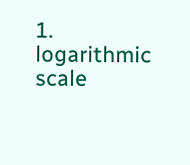1. logarithmic scale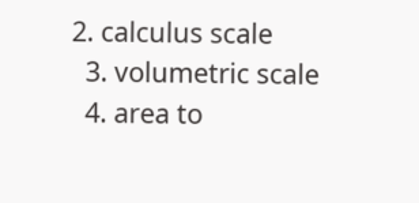2. calculus scale
  3. volumetric scale
  4. area to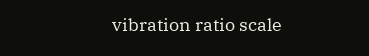vibration ratio scale